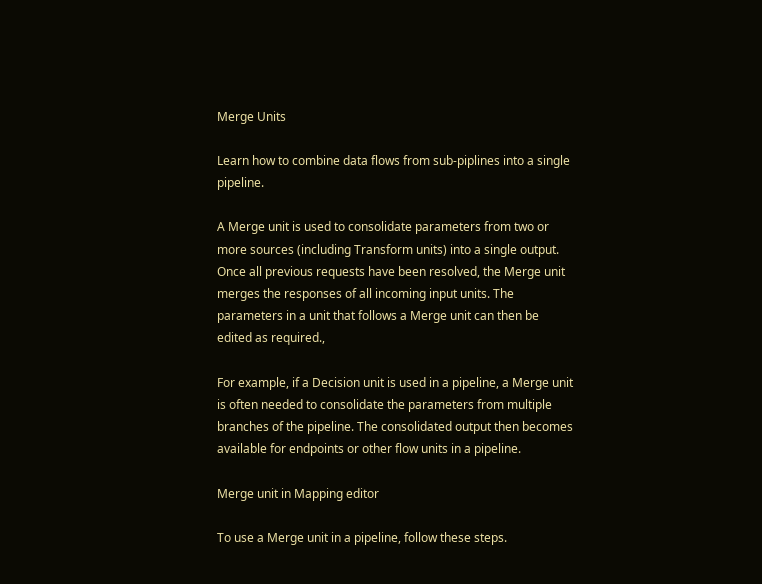Merge Units

Learn how to combine data flows from sub-piplines into a single pipeline.

A Merge unit is used to consolidate parameters from two or more sources (including Transform units) into a single output. Once all previous requests have been resolved, the Merge unit merges the responses of all incoming input units. The parameters in a unit that follows a Merge unit can then be edited as required.,

For example, if a Decision unit is used in a pipeline, a Merge unit is often needed to consolidate the parameters from multiple branches of the pipeline. The consolidated output then becomes available for endpoints or other flow units in a pipeline.

Merge unit in Mapping editor

To use a Merge unit in a pipeline, follow these steps.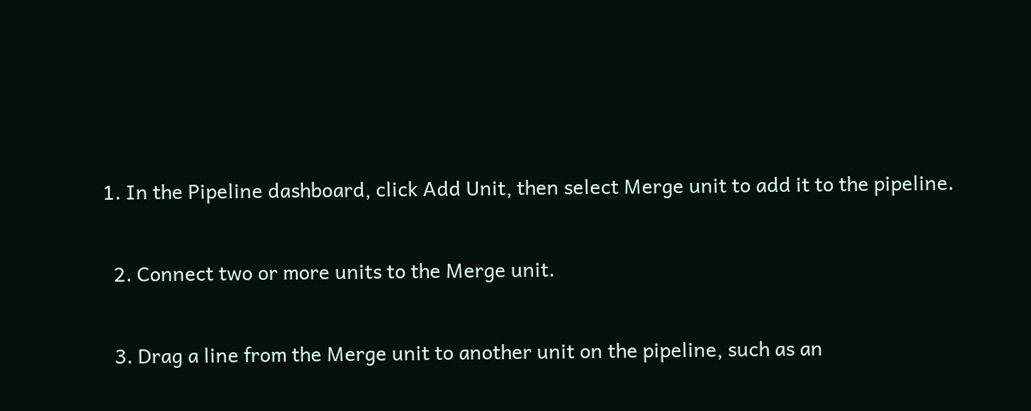1. In the Pipeline dashboard, click Add Unit, then select Merge unit to add it to the pipeline.

  2. Connect two or more units to the Merge unit.

  3. Drag a line from the Merge unit to another unit on the pipeline, such as an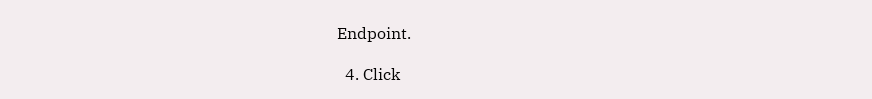Endpoint.

  4. Click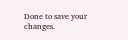Done to save your changes.